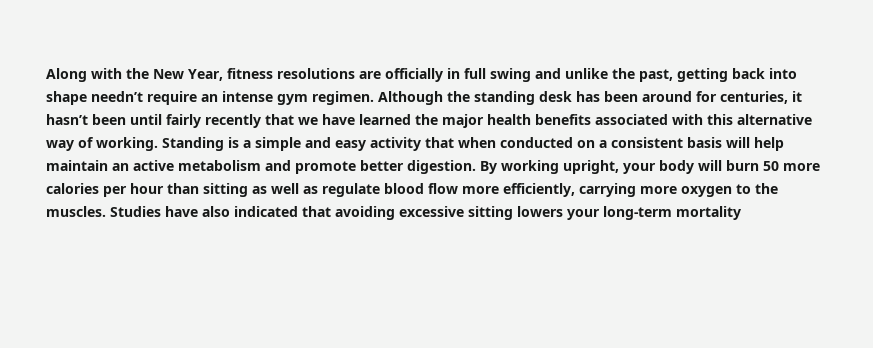Along with the New Year, fitness resolutions are officially in full swing and unlike the past, getting back into shape needn’t require an intense gym regimen. Although the standing desk has been around for centuries, it hasn’t been until fairly recently that we have learned the major health benefits associated with this alternative way of working. Standing is a simple and easy activity that when conducted on a consistent basis will help maintain an active metabolism and promote better digestion. By working upright, your body will burn 50 more calories per hour than sitting as well as regulate blood flow more efficiently, carrying more oxygen to the muscles. Studies have also indicated that avoiding excessive sitting lowers your long-term mortality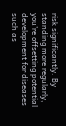risk significantly. By standing more regularly, you’re offsetting potential development for diseases such as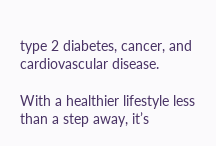type 2 diabetes, cancer, and cardiovascular disease.

With a healthier lifestyle less than a step away, it’s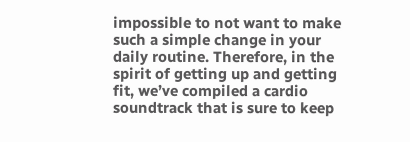impossible to not want to make such a simple change in your daily routine. Therefore, in the spirit of getting up and getting fit, we’ve compiled a cardio soundtrack that is sure to keep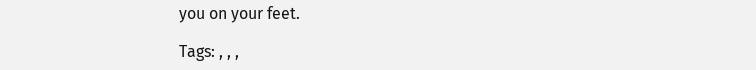you on your feet.

Tags: , , ,